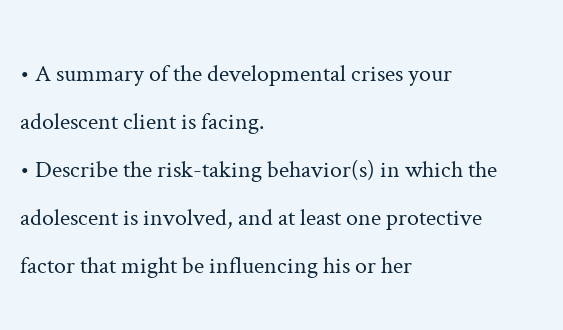• A summary of the developmental crises your adolescent client is facing.
• Describe the risk-taking behavior(s) in which the adolescent is involved, and at least one protective factor that might be influencing his or her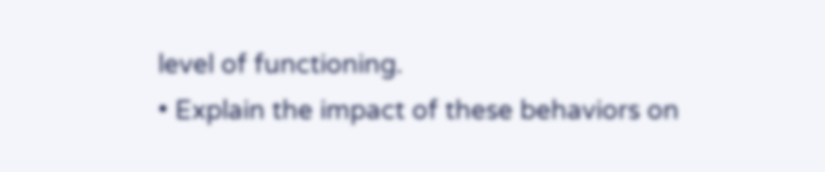level of functioning.
• Explain the impact of these behaviors on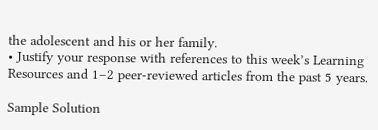the adolescent and his or her family.
• Justify your response with references to this week’s Learning Resources and 1–2 peer-reviewed articles from the past 5 years.

Sample Solution